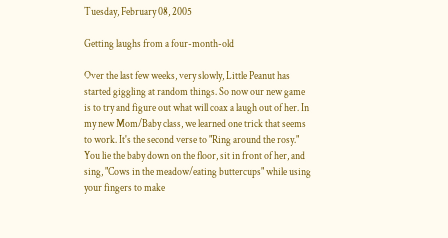Tuesday, February 08, 2005

Getting laughs from a four-month-old

Over the last few weeks, very slowly, Little Peanut has started giggling at random things. So now our new game is to try and figure out what will coax a laugh out of her. In my new Mom/Baby class, we learned one trick that seems to work. It's the second verse to "Ring around the rosy." You lie the baby down on the floor, sit in front of her, and sing, "Cows in the meadow/eating buttercups" while using your fingers to make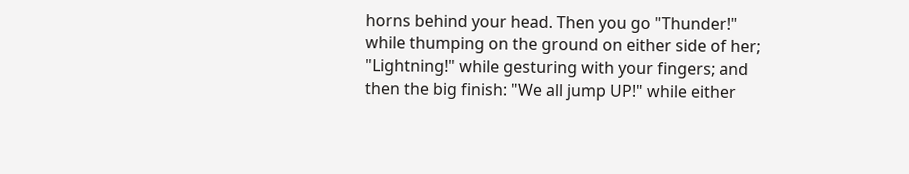horns behind your head. Then you go "Thunder!" while thumping on the ground on either side of her; "Lightning!" while gesturing with your fingers; and then the big finish: "We all jump UP!" while either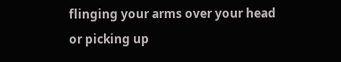flinging your arms over your head or picking up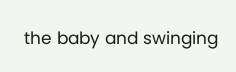the baby and swinging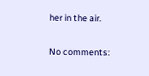her in the air.

No comments: